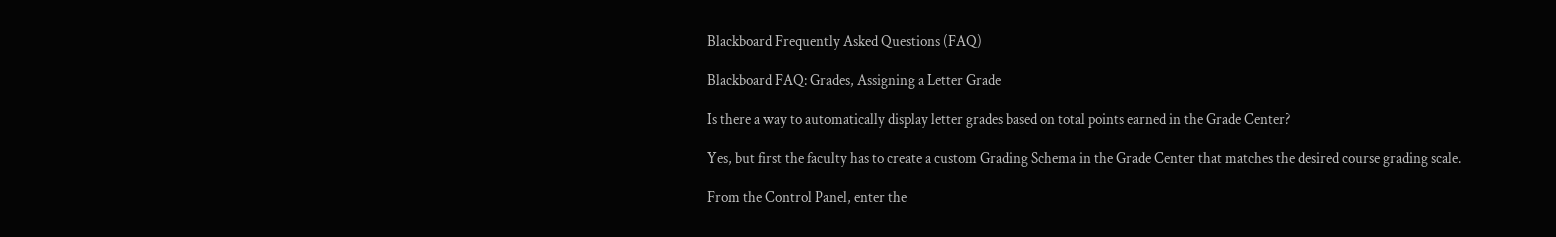Blackboard Frequently Asked Questions (FAQ)

Blackboard FAQ: Grades, Assigning a Letter Grade

Is there a way to automatically display letter grades based on total points earned in the Grade Center?

Yes, but first the faculty has to create a custom Grading Schema in the Grade Center that matches the desired course grading scale.

From the Control Panel, enter the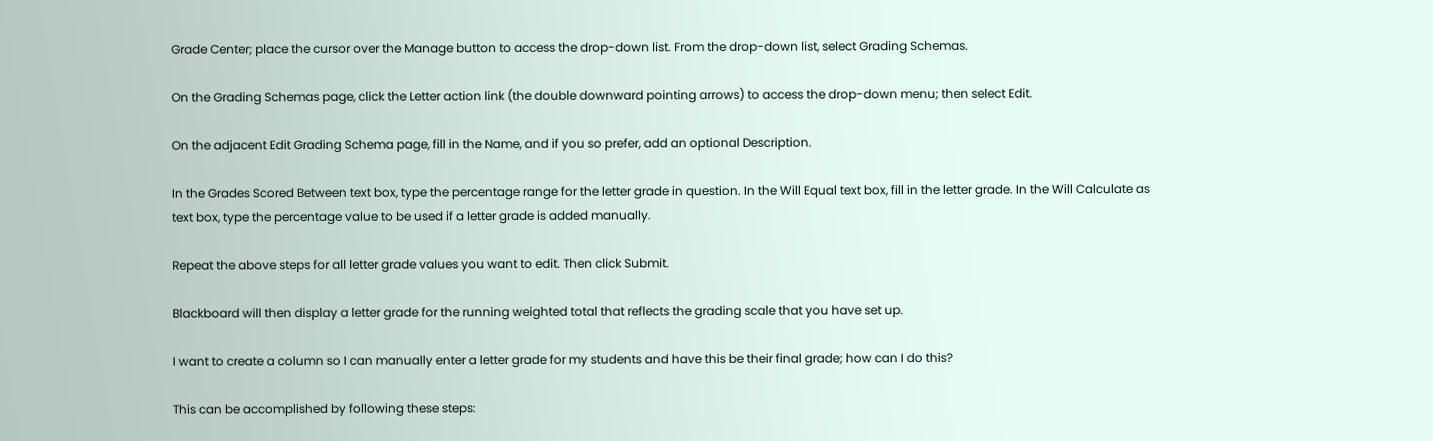Grade Center; place the cursor over the Manage button to access the drop-down list. From the drop-down list, select Grading Schemas.

On the Grading Schemas page, click the Letter action link (the double downward pointing arrows) to access the drop-down menu; then select Edit.

On the adjacent Edit Grading Schema page, fill in the Name, and if you so prefer, add an optional Description.

In the Grades Scored Between text box, type the percentage range for the letter grade in question. In the Will Equal text box, fill in the letter grade. In the Will Calculate as text box, type the percentage value to be used if a letter grade is added manually.

Repeat the above steps for all letter grade values you want to edit. Then click Submit.

Blackboard will then display a letter grade for the running weighted total that reflects the grading scale that you have set up.

I want to create a column so I can manually enter a letter grade for my students and have this be their final grade; how can I do this?

This can be accomplished by following these steps: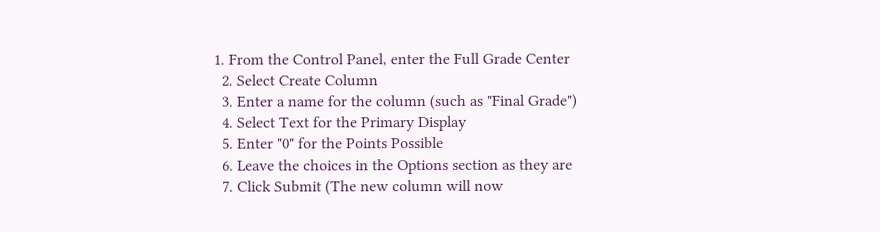1. From the Control Panel, enter the Full Grade Center
  2. Select Create Column
  3. Enter a name for the column (such as "Final Grade")
  4. Select Text for the Primary Display
  5. Enter "0" for the Points Possible
  6. Leave the choices in the Options section as they are
  7. Click Submit (The new column will now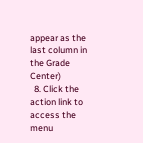appear as the last column in the Grade Center)
  8. Click the action link to access the menu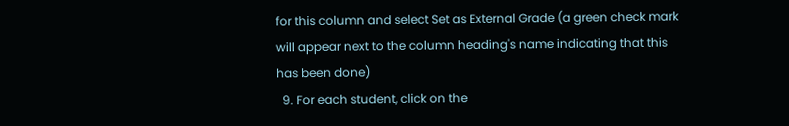for this column and select Set as External Grade (a green check mark will appear next to the column heading's name indicating that this has been done)
  9. For each student, click on the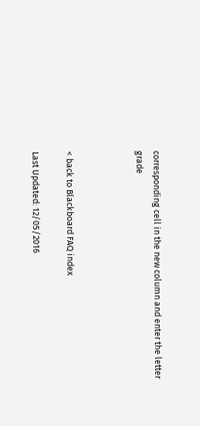corresponding cell in the new column and enter the letter grade



< back to Blackboard FAQ index

Last Updated: 12/05/2016